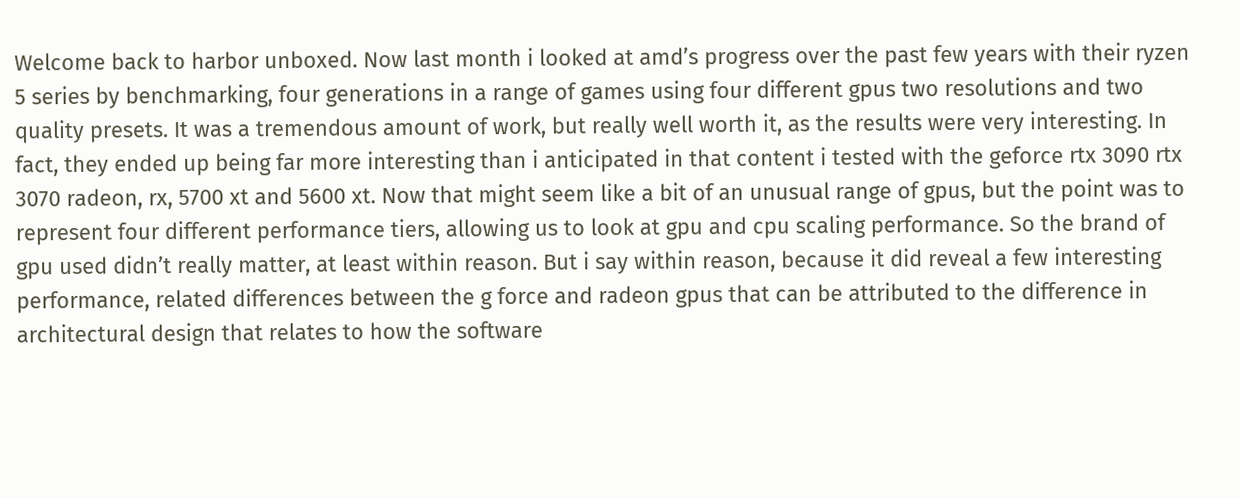Welcome back to harbor unboxed. Now last month i looked at amd’s progress over the past few years with their ryzen 5 series by benchmarking, four generations in a range of games using four different gpus two resolutions and two quality presets. It was a tremendous amount of work, but really well worth it, as the results were very interesting. In fact, they ended up being far more interesting than i anticipated in that content i tested with the geforce rtx 3090 rtx 3070 radeon, rx, 5700 xt and 5600 xt. Now that might seem like a bit of an unusual range of gpus, but the point was to represent four different performance tiers, allowing us to look at gpu and cpu scaling performance. So the brand of gpu used didn’t really matter, at least within reason. But i say within reason, because it did reveal a few interesting performance, related differences between the g force and radeon gpus that can be attributed to the difference in architectural design that relates to how the software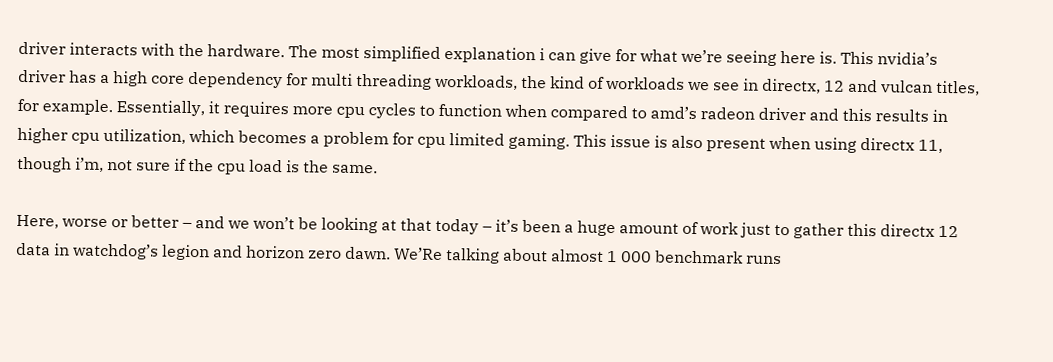driver interacts with the hardware. The most simplified explanation i can give for what we’re seeing here is. This nvidia’s driver has a high core dependency for multi threading workloads, the kind of workloads we see in directx, 12 and vulcan titles, for example. Essentially, it requires more cpu cycles to function when compared to amd’s radeon driver and this results in higher cpu utilization, which becomes a problem for cpu limited gaming. This issue is also present when using directx 11, though i’m, not sure if the cpu load is the same.

Here, worse or better – and we won’t be looking at that today – it’s been a huge amount of work just to gather this directx 12 data in watchdog’s legion and horizon zero dawn. We’Re talking about almost 1 000 benchmark runs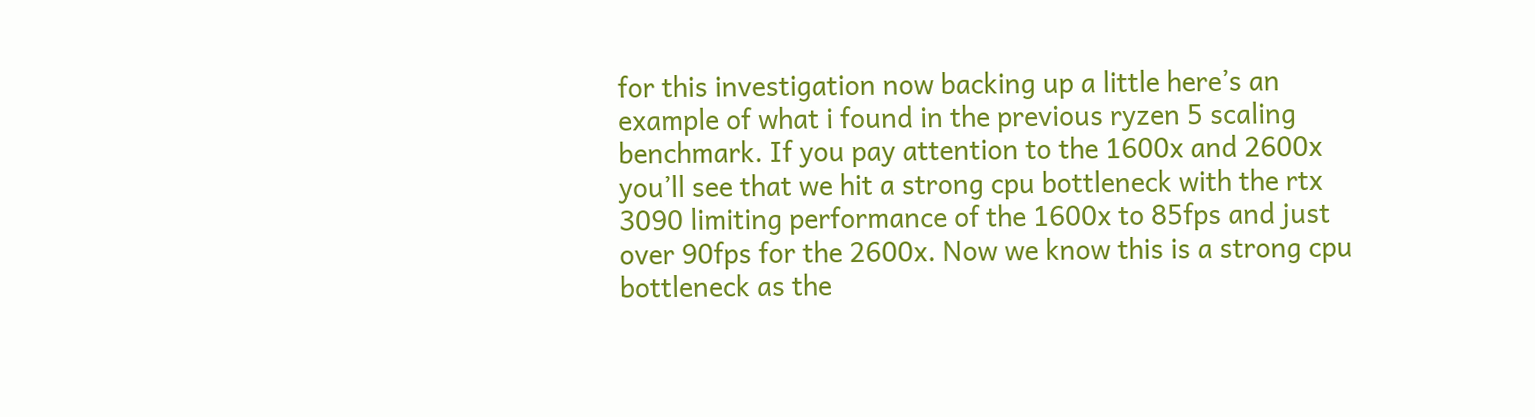for this investigation now backing up a little here’s an example of what i found in the previous ryzen 5 scaling benchmark. If you pay attention to the 1600x and 2600x you’ll see that we hit a strong cpu bottleneck with the rtx 3090 limiting performance of the 1600x to 85fps and just over 90fps for the 2600x. Now we know this is a strong cpu bottleneck as the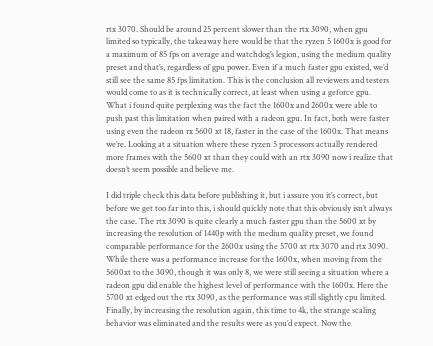rtx 3070. Should be around 25 percent slower than the rtx 3090, when gpu limited so typically, the takeaway here would be that the ryzen 5 1600x is good for a maximum of 85 fps on average and watchdog’s legion, using the medium quality preset and that’s, regardless of gpu power. Even if a much faster gpu existed, we’d still see the same 85 fps limitation. This is the conclusion all reviewers and testers would come to as it is technically correct, at least when using a geforce gpu. What i found quite perplexing was the fact the 1600x and 2600x were able to push past this limitation when paired with a radeon gpu. In fact, both were faster using even the radeon rx 5600 xt 18, faster in the case of the 1600x. That means we’re. Looking at a situation where these ryzen 5 processors actually rendered more frames with the 5600 xt than they could with an rtx 3090 now i realize that doesn’t seem possible and believe me.

I did triple check this data before publishing it, but i assure you it’s correct, but before we get too far into this, i should quickly note that this obviously isn’t always the case. The rtx 3090 is quite clearly a much faster gpu than the 5600 xt by increasing the resolution of 1440p with the medium quality preset, we found comparable performance for the 2600x using the 5700 xt rtx 3070 and rtx 3090. While there was a performance increase for the 1600x, when moving from the 5600xt to the 3090, though it was only 8, we were still seeing a situation where a radeon gpu did enable the highest level of performance with the 1600x. Here the 5700 xt edged out the rtx 3090, as the performance was still slightly cpu limited. Finally, by increasing the resolution again, this time to 4k, the strange scaling behavior was eliminated and the results were as you’d expect. Now the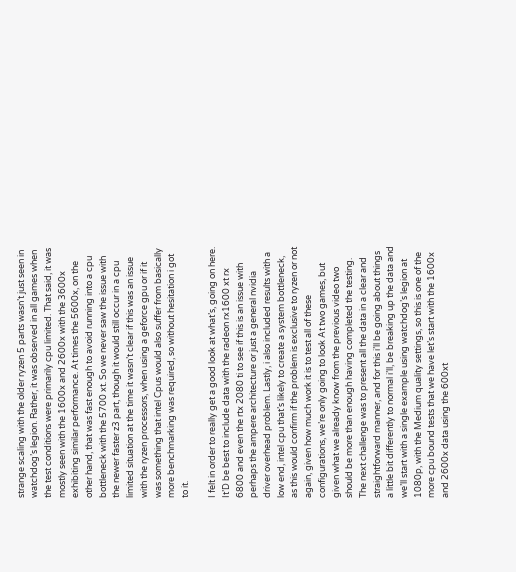strange scaling with the older ryzen 5 parts wasn’t just seen in watchdog’s legion. Rather, it was observed in all games when the test conditions were primarily cpu limited. That said, it was mostly seen with the 1600x and 2600x with the 3600x exhibiting similar performance. At times the 5600x, on the other hand, that was fast enough to avoid running into a cpu bottleneck with the 5700 xt. So we never saw the issue with the newer faster z3 part, though it would still occur in a cpu limited situation at the time it wasn’t clear if this was an issue with the ryzen processors, when using a geforce gpu or if it was something that intel Cpus would also suffer from basically more benchmarking was required, so without hesitation i got to it.

I felt in order to really get a good look at what’s, going on here. It’D be best to include data with the radeon rx1600 xt rx 6800 and even the rtx 2080 ti to see if this is an issue with perhaps the ampere architecture or just a general nvidia driver overhead problem. Lastly, i also included results with a low end, intel cpu that’s likely to create a system bottleneck, as this would confirm if the problem is exclusive to ryzen or not again, given how much work it is to test all of these configurations, we’re only going to look At two games, but given what we already know from the previous video two should be more than enough having completed the testing. The next challenge was to present all the data in a clear and straightforward manner, and for this i’ll be going about things a little bit differently to normal i’ll, be breaking up the data and we’ll start with a single example using watchdog’s legion at 1080p, with the Medium quality settings, so this is one of the more cpu bound tests that we have let’s start with the 1600x and 2600x data using the 600xt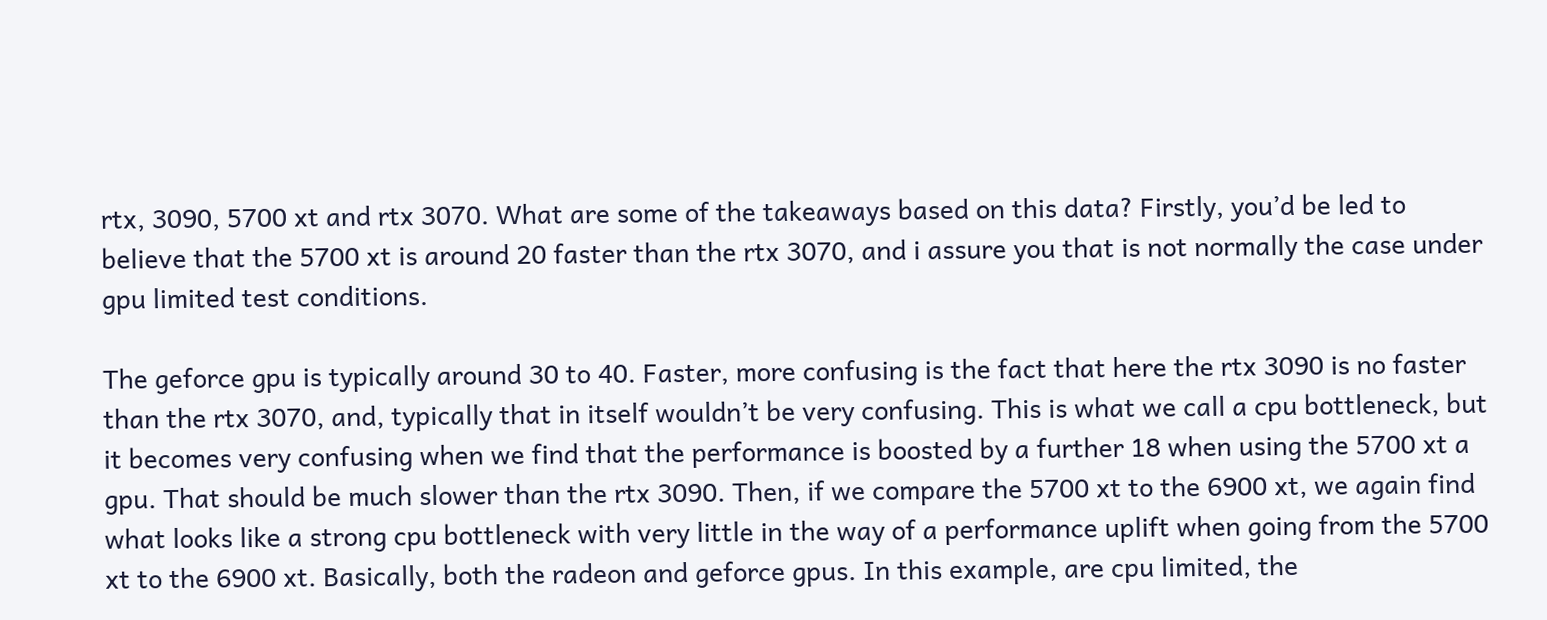rtx, 3090, 5700 xt and rtx 3070. What are some of the takeaways based on this data? Firstly, you’d be led to believe that the 5700 xt is around 20 faster than the rtx 3070, and i assure you that is not normally the case under gpu limited test conditions.

The geforce gpu is typically around 30 to 40. Faster, more confusing is the fact that here the rtx 3090 is no faster than the rtx 3070, and, typically that in itself wouldn’t be very confusing. This is what we call a cpu bottleneck, but it becomes very confusing when we find that the performance is boosted by a further 18 when using the 5700 xt a gpu. That should be much slower than the rtx 3090. Then, if we compare the 5700 xt to the 6900 xt, we again find what looks like a strong cpu bottleneck with very little in the way of a performance uplift when going from the 5700 xt to the 6900 xt. Basically, both the radeon and geforce gpus. In this example, are cpu limited, the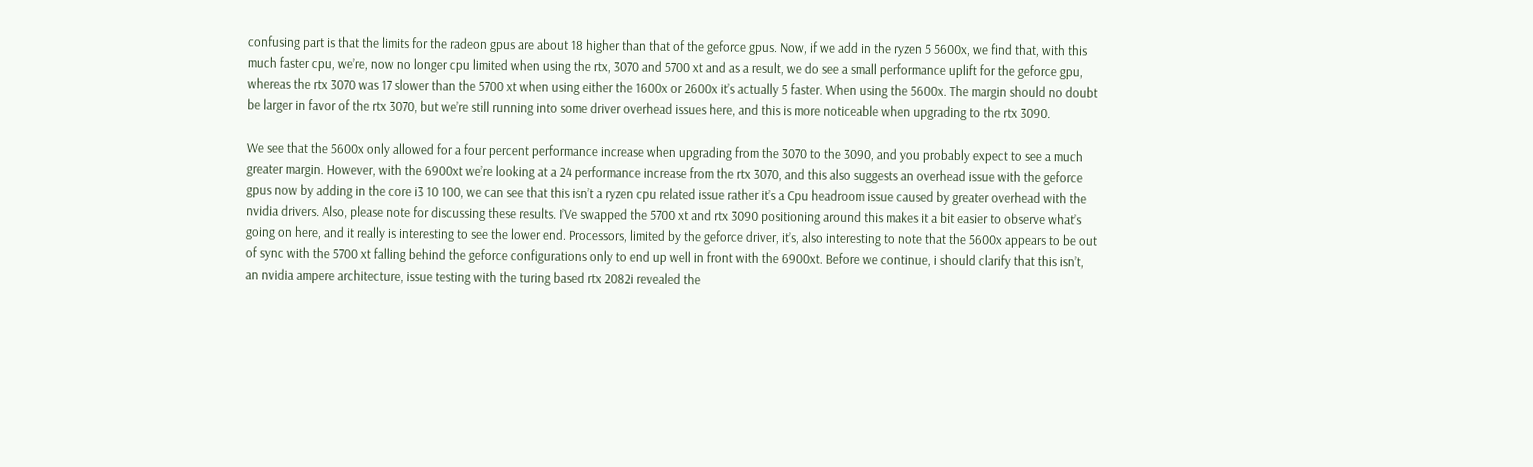confusing part is that the limits for the radeon gpus are about 18 higher than that of the geforce gpus. Now, if we add in the ryzen 5 5600x, we find that, with this much faster cpu, we’re, now no longer cpu limited when using the rtx, 3070 and 5700 xt and as a result, we do see a small performance uplift for the geforce gpu, whereas the rtx 3070 was 17 slower than the 5700 xt when using either the 1600x or 2600x it’s actually 5 faster. When using the 5600x. The margin should no doubt be larger in favor of the rtx 3070, but we’re still running into some driver overhead issues here, and this is more noticeable when upgrading to the rtx 3090.

We see that the 5600x only allowed for a four percent performance increase when upgrading from the 3070 to the 3090, and you probably expect to see a much greater margin. However, with the 6900xt we’re looking at a 24 performance increase from the rtx 3070, and this also suggests an overhead issue with the geforce gpus now by adding in the core i3 10 100, we can see that this isn’t a ryzen cpu related issue rather it’s a Cpu headroom issue caused by greater overhead with the nvidia drivers. Also, please note for discussing these results. I’Ve swapped the 5700 xt and rtx 3090 positioning around this makes it a bit easier to observe what’s going on here, and it really is interesting to see the lower end. Processors, limited by the geforce driver, it’s, also interesting to note that the 5600x appears to be out of sync with the 5700 xt falling behind the geforce configurations only to end up well in front with the 6900xt. Before we continue, i should clarify that this isn’t, an nvidia ampere architecture, issue testing with the turing based rtx 2082i revealed the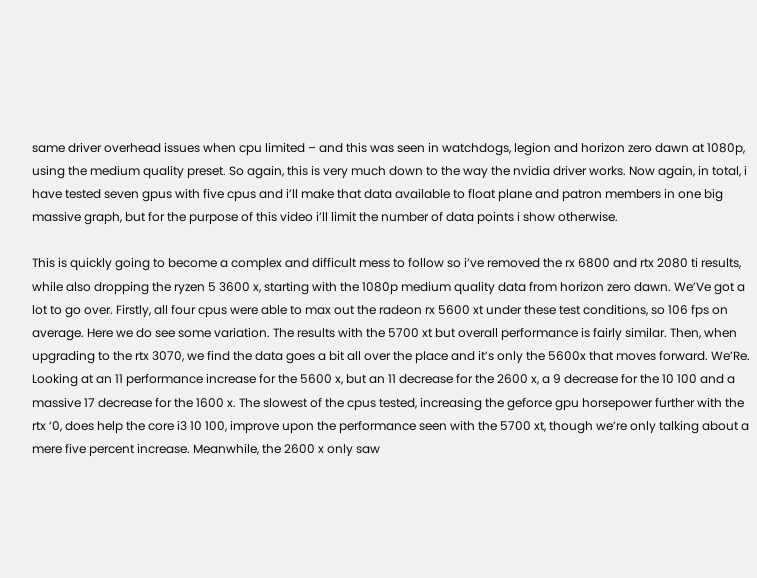same driver overhead issues when cpu limited – and this was seen in watchdogs, legion and horizon zero dawn at 1080p, using the medium quality preset. So again, this is very much down to the way the nvidia driver works. Now again, in total, i have tested seven gpus with five cpus and i’ll make that data available to float plane and patron members in one big massive graph, but for the purpose of this video i’ll limit the number of data points i show otherwise.

This is quickly going to become a complex and difficult mess to follow so i’ve removed the rx 6800 and rtx 2080 ti results, while also dropping the ryzen 5 3600 x, starting with the 1080p medium quality data from horizon zero dawn. We’Ve got a lot to go over. Firstly, all four cpus were able to max out the radeon rx 5600 xt under these test conditions, so 106 fps on average. Here we do see some variation. The results with the 5700 xt but overall performance is fairly similar. Then, when upgrading to the rtx 3070, we find the data goes a bit all over the place and it’s only the 5600x that moves forward. We’Re. Looking at an 11 performance increase for the 5600 x, but an 11 decrease for the 2600 x, a 9 decrease for the 10 100 and a massive 17 decrease for the 1600 x. The slowest of the cpus tested, increasing the geforce gpu horsepower further with the rtx ‘0, does help the core i3 10 100, improve upon the performance seen with the 5700 xt, though we’re only talking about a mere five percent increase. Meanwhile, the 2600 x only saw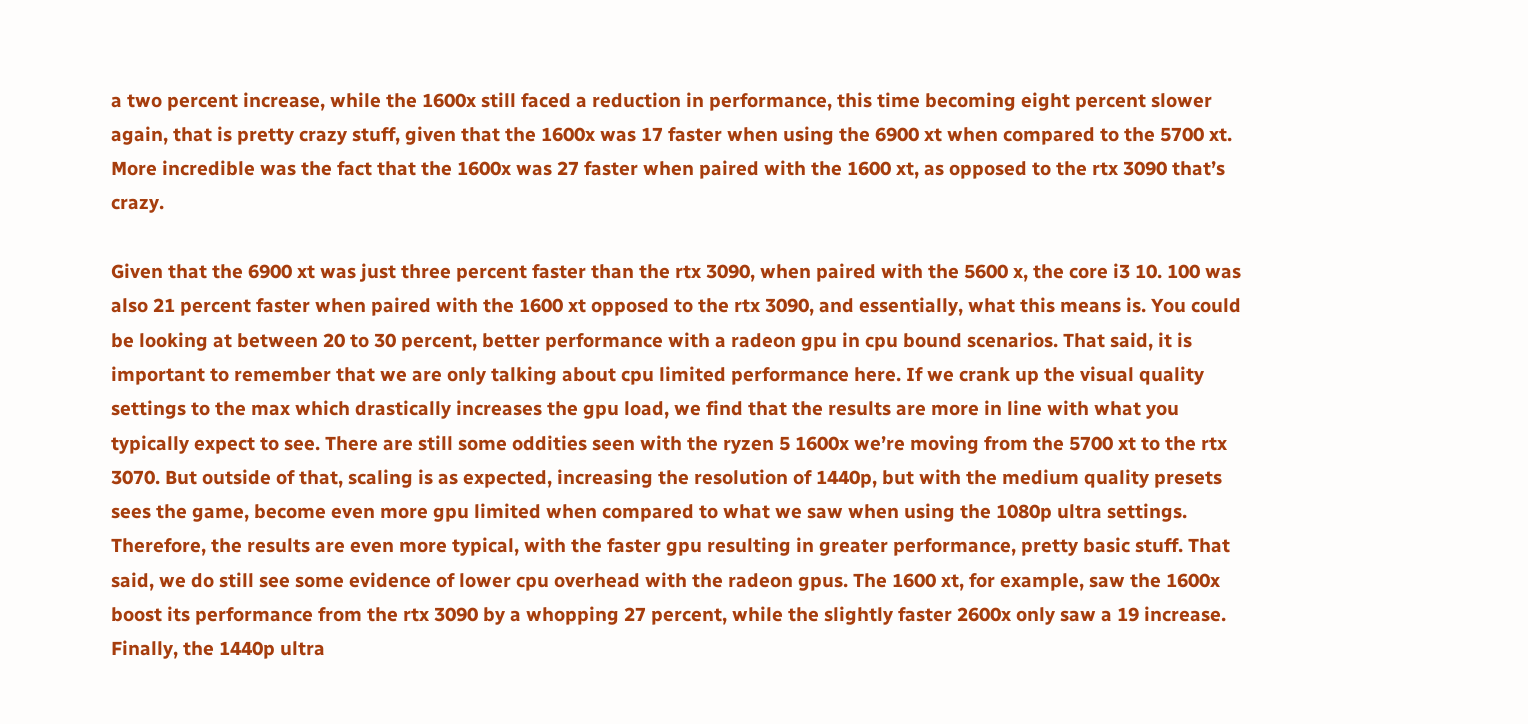a two percent increase, while the 1600x still faced a reduction in performance, this time becoming eight percent slower again, that is pretty crazy stuff, given that the 1600x was 17 faster when using the 6900 xt when compared to the 5700 xt. More incredible was the fact that the 1600x was 27 faster when paired with the 1600 xt, as opposed to the rtx 3090 that’s crazy.

Given that the 6900 xt was just three percent faster than the rtx 3090, when paired with the 5600 x, the core i3 10. 100 was also 21 percent faster when paired with the 1600 xt opposed to the rtx 3090, and essentially, what this means is. You could be looking at between 20 to 30 percent, better performance with a radeon gpu in cpu bound scenarios. That said, it is important to remember that we are only talking about cpu limited performance here. If we crank up the visual quality settings to the max which drastically increases the gpu load, we find that the results are more in line with what you typically expect to see. There are still some oddities seen with the ryzen 5 1600x we’re moving from the 5700 xt to the rtx 3070. But outside of that, scaling is as expected, increasing the resolution of 1440p, but with the medium quality presets sees the game, become even more gpu limited when compared to what we saw when using the 1080p ultra settings. Therefore, the results are even more typical, with the faster gpu resulting in greater performance, pretty basic stuff. That said, we do still see some evidence of lower cpu overhead with the radeon gpus. The 1600 xt, for example, saw the 1600x boost its performance from the rtx 3090 by a whopping 27 percent, while the slightly faster 2600x only saw a 19 increase. Finally, the 1440p ultra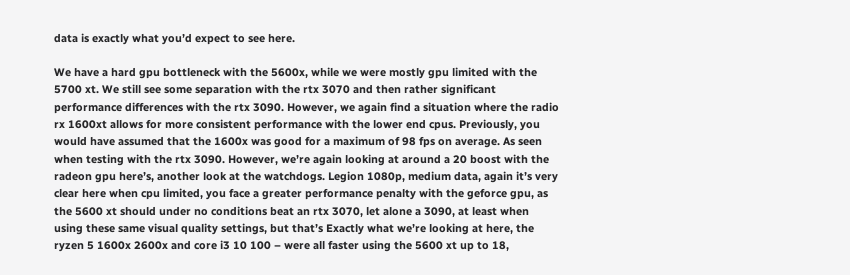data is exactly what you’d expect to see here.

We have a hard gpu bottleneck with the 5600x, while we were mostly gpu limited with the 5700 xt. We still see some separation with the rtx 3070 and then rather significant performance differences with the rtx 3090. However, we again find a situation where the radio rx 1600xt allows for more consistent performance with the lower end cpus. Previously, you would have assumed that the 1600x was good for a maximum of 98 fps on average. As seen when testing with the rtx 3090. However, we’re again looking at around a 20 boost with the radeon gpu here’s, another look at the watchdogs. Legion 1080p, medium data, again it’s very clear here when cpu limited, you face a greater performance penalty with the geforce gpu, as the 5600 xt should under no conditions beat an rtx 3070, let alone a 3090, at least when using these same visual quality settings, but that’s Exactly what we’re looking at here, the ryzen 5 1600x 2600x and core i3 10 100 – were all faster using the 5600 xt up to 18,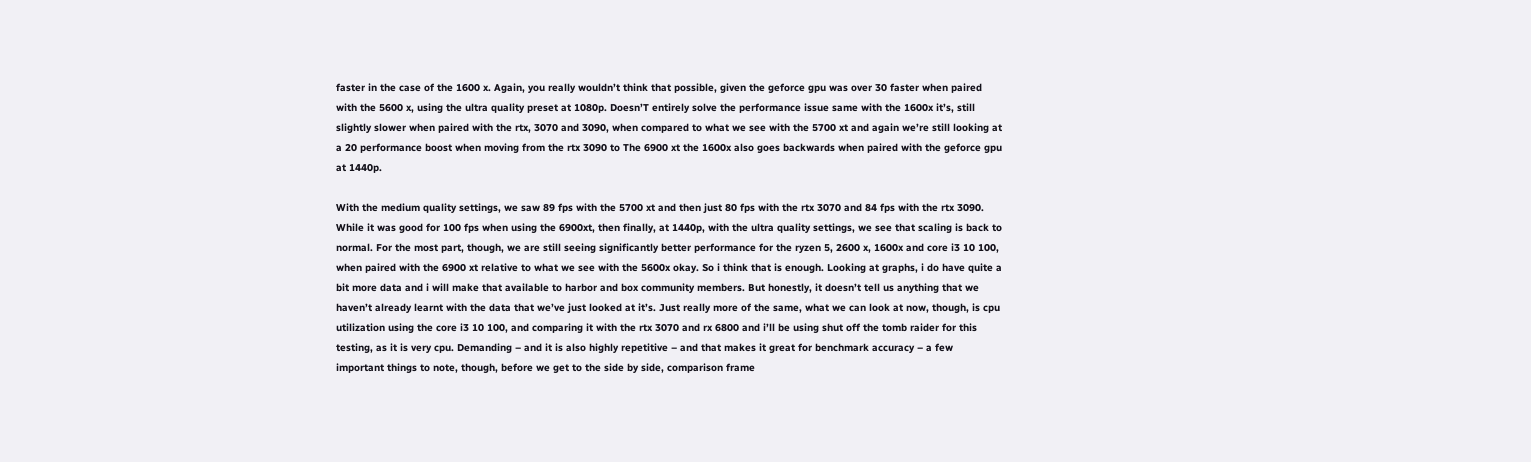faster in the case of the 1600 x. Again, you really wouldn’t think that possible, given the geforce gpu was over 30 faster when paired with the 5600 x, using the ultra quality preset at 1080p. Doesn’T entirely solve the performance issue same with the 1600x it’s, still slightly slower when paired with the rtx, 3070 and 3090, when compared to what we see with the 5700 xt and again we’re still looking at a 20 performance boost when moving from the rtx 3090 to The 6900 xt the 1600x also goes backwards when paired with the geforce gpu at 1440p.

With the medium quality settings, we saw 89 fps with the 5700 xt and then just 80 fps with the rtx 3070 and 84 fps with the rtx 3090. While it was good for 100 fps when using the 6900xt, then finally, at 1440p, with the ultra quality settings, we see that scaling is back to normal. For the most part, though, we are still seeing significantly better performance for the ryzen 5, 2600 x, 1600x and core i3 10 100, when paired with the 6900 xt relative to what we see with the 5600x okay. So i think that is enough. Looking at graphs, i do have quite a bit more data and i will make that available to harbor and box community members. But honestly, it doesn’t tell us anything that we haven’t already learnt with the data that we’ve just looked at it’s. Just really more of the same, what we can look at now, though, is cpu utilization using the core i3 10 100, and comparing it with the rtx 3070 and rx 6800 and i’ll be using shut off the tomb raider for this testing, as it is very cpu. Demanding – and it is also highly repetitive – and that makes it great for benchmark accuracy – a few important things to note, though, before we get to the side by side, comparison frame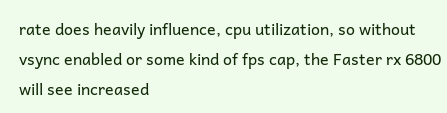rate does heavily influence, cpu utilization, so without vsync enabled or some kind of fps cap, the Faster rx 6800 will see increased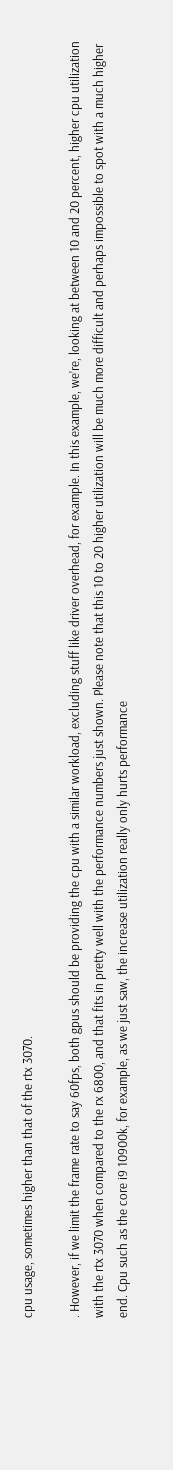cpu usage, sometimes higher than that of the rtx 3070.

. However, if we limit the frame rate to say 60fps, both gpus should be providing the cpu with a similar workload, excluding stuff like driver overhead, for example. In this example, we’re, looking at between 10 and 20 percent, higher cpu utilization with the rtx 3070 when compared to the rx 6800, and that fits in pretty well with the performance numbers just shown. Please note that this 10 to 20 higher utilization will be much more difficult and perhaps impossible to spot with a much higher end. Cpu such as the core i9 10900k, for example, as we just saw, the increase utilization really only hurts performance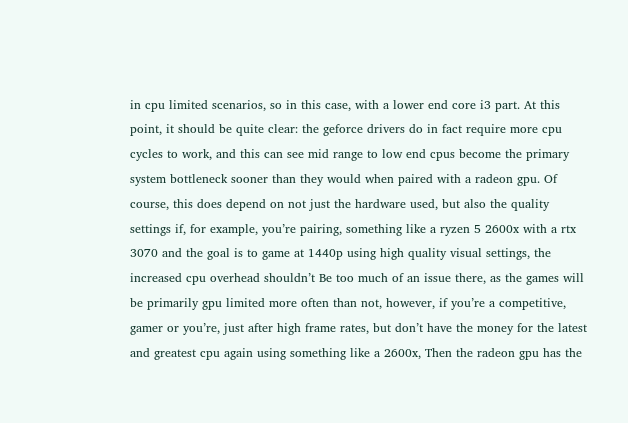in cpu limited scenarios, so in this case, with a lower end core i3 part. At this point, it should be quite clear: the geforce drivers do in fact require more cpu cycles to work, and this can see mid range to low end cpus become the primary system bottleneck sooner than they would when paired with a radeon gpu. Of course, this does depend on not just the hardware used, but also the quality settings if, for example, you’re pairing, something like a ryzen 5 2600x with a rtx 3070 and the goal is to game at 1440p using high quality visual settings, the increased cpu overhead shouldn’t Be too much of an issue there, as the games will be primarily gpu limited more often than not, however, if you’re a competitive, gamer or you’re, just after high frame rates, but don’t have the money for the latest and greatest cpu again using something like a 2600x, Then the radeon gpu has the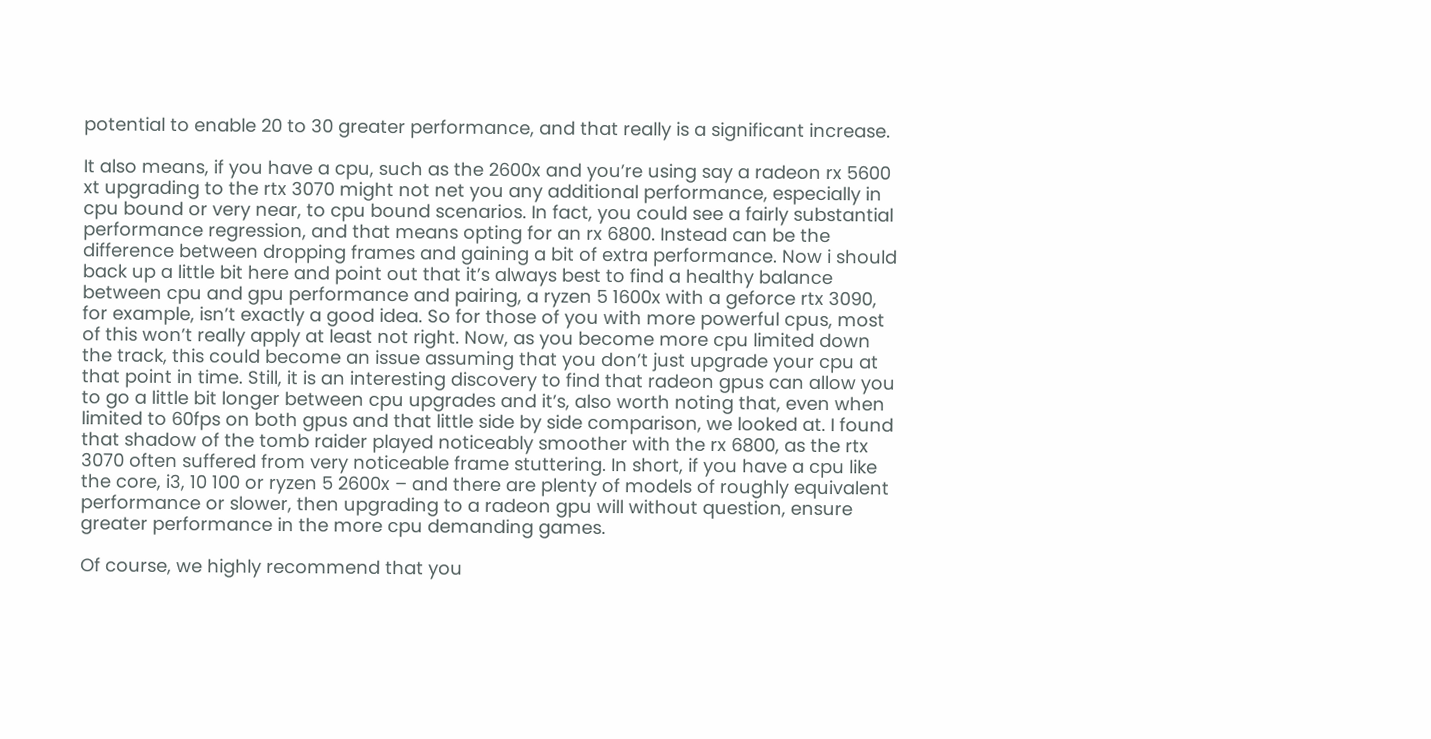potential to enable 20 to 30 greater performance, and that really is a significant increase.

It also means, if you have a cpu, such as the 2600x and you’re using say a radeon rx 5600 xt upgrading to the rtx 3070 might not net you any additional performance, especially in cpu bound or very near, to cpu bound scenarios. In fact, you could see a fairly substantial performance regression, and that means opting for an rx 6800. Instead can be the difference between dropping frames and gaining a bit of extra performance. Now i should back up a little bit here and point out that it’s always best to find a healthy balance between cpu and gpu performance and pairing, a ryzen 5 1600x with a geforce rtx 3090, for example, isn’t exactly a good idea. So for those of you with more powerful cpus, most of this won’t really apply at least not right. Now, as you become more cpu limited down the track, this could become an issue assuming that you don’t just upgrade your cpu at that point in time. Still, it is an interesting discovery to find that radeon gpus can allow you to go a little bit longer between cpu upgrades and it’s, also worth noting that, even when limited to 60fps on both gpus and that little side by side comparison, we looked at. I found that shadow of the tomb raider played noticeably smoother with the rx 6800, as the rtx 3070 often suffered from very noticeable frame stuttering. In short, if you have a cpu like the core, i3, 10 100 or ryzen 5 2600x – and there are plenty of models of roughly equivalent performance or slower, then upgrading to a radeon gpu will without question, ensure greater performance in the more cpu demanding games.

Of course, we highly recommend that you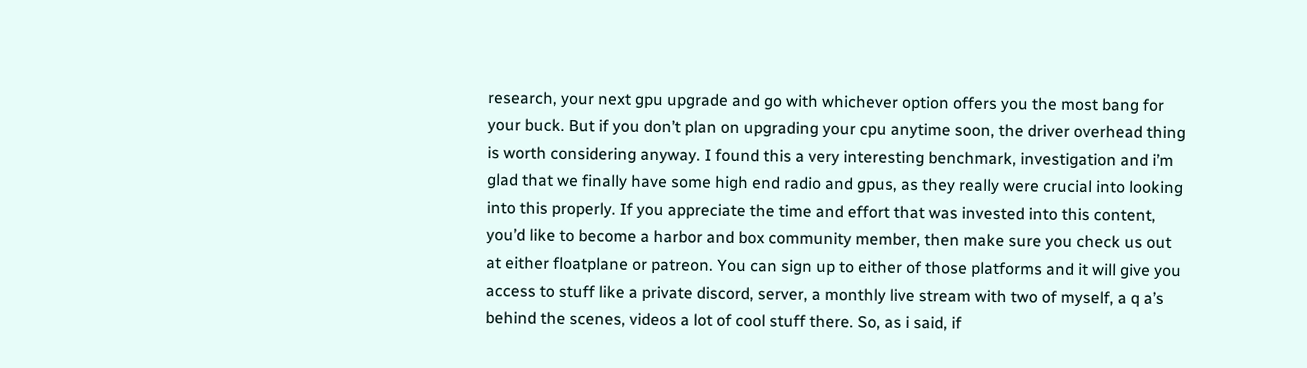research, your next gpu upgrade and go with whichever option offers you the most bang for your buck. But if you don’t plan on upgrading your cpu anytime soon, the driver overhead thing is worth considering anyway. I found this a very interesting benchmark, investigation and i’m glad that we finally have some high end radio and gpus, as they really were crucial into looking into this properly. If you appreciate the time and effort that was invested into this content, you’d like to become a harbor and box community member, then make sure you check us out at either floatplane or patreon. You can sign up to either of those platforms and it will give you access to stuff like a private discord, server, a monthly live stream with two of myself, a q a’s behind the scenes, videos a lot of cool stuff there. So, as i said, if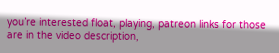you’re interested float, playing, patreon links for those are in the video description,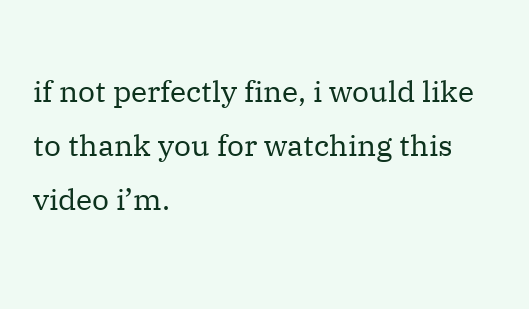if not perfectly fine, i would like to thank you for watching this video i’m.